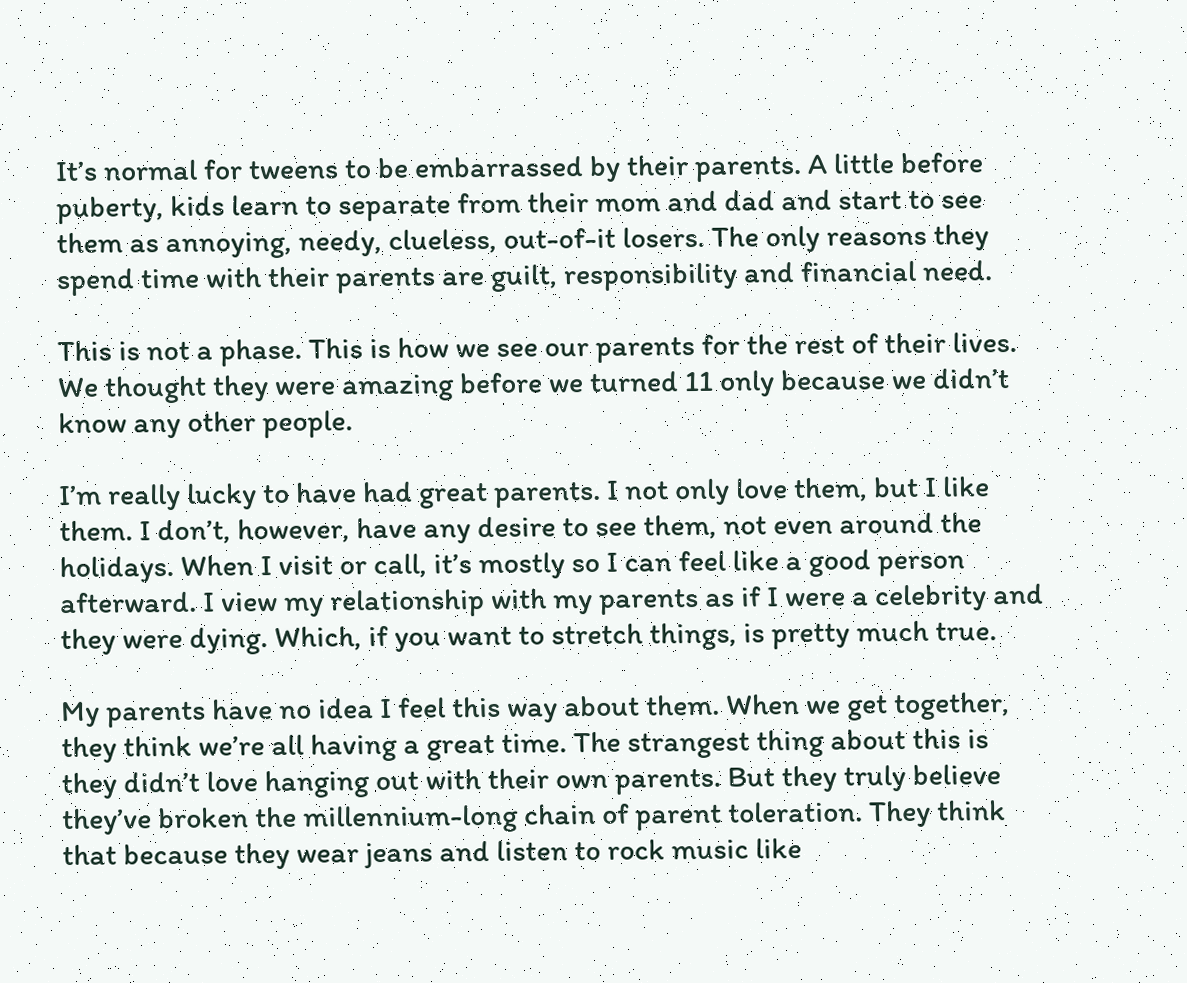It’s normal for tweens to be embarrassed by their parents. A little before puberty, kids learn to separate from their mom and dad and start to see them as annoying, needy, clueless, out-of-it losers. The only reasons they spend time with their parents are guilt, responsibility and financial need.

This is not a phase. This is how we see our parents for the rest of their lives. We thought they were amazing before we turned 11 only because we didn’t know any other people.

I’m really lucky to have had great parents. I not only love them, but I like them. I don’t, however, have any desire to see them, not even around the holidays. When I visit or call, it’s mostly so I can feel like a good person afterward. I view my relationship with my parents as if I were a celebrity and they were dying. Which, if you want to stretch things, is pretty much true.

My parents have no idea I feel this way about them. When we get together, they think we’re all having a great time. The strangest thing about this is they didn’t love hanging out with their own parents. But they truly believe they’ve broken the millennium-long chain of parent toleration. They think that because they wear jeans and listen to rock music like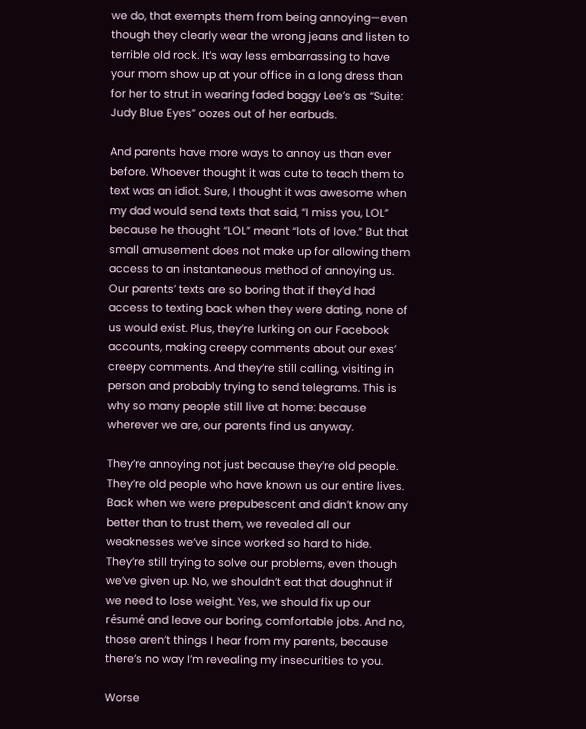we do, that exempts them from being annoying—even though they clearly wear the wrong jeans and listen to terrible old rock. It’s way less embarrassing to have your mom show up at your office in a long dress than for her to strut in wearing faded baggy Lee’s as “Suite: Judy Blue Eyes” oozes out of her earbuds.

And parents have more ways to annoy us than ever before. Whoever thought it was cute to teach them to text was an idiot. Sure, I thought it was awesome when my dad would send texts that said, “I miss you, LOL” because he thought “LOL” meant “lots of love.” But that small amusement does not make up for allowing them access to an instantaneous method of annoying us. Our parents’ texts are so boring that if they’d had access to texting back when they were dating, none of us would exist. Plus, they’re lurking on our Facebook accounts, making creepy comments about our exes’ creepy comments. And they’re still calling, visiting in person and probably trying to send telegrams. This is why so many people still live at home: because wherever we are, our parents find us anyway.

They’re annoying not just because they’re old people. They’re old people who have known us our entire lives. Back when we were prepubescent and didn’t know any better than to trust them, we revealed all our weaknesses we’ve since worked so hard to hide. They’re still trying to solve our problems, even though we’ve given up. No, we shouldn’t eat that doughnut if we need to lose weight. Yes, we should fix up our résumé and leave our boring, comfortable jobs. And no, those aren’t things I hear from my parents, because there’s no way I’m revealing my insecurities to you.

Worse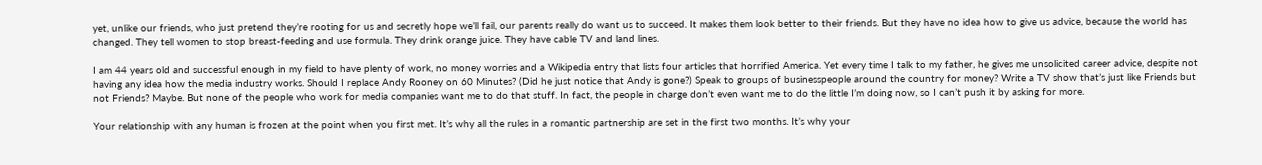yet, unlike our friends, who just pretend they’re rooting for us and secretly hope we’ll fail, our parents really do want us to succeed. It makes them look better to their friends. But they have no idea how to give us advice, because the world has changed. They tell women to stop breast-feeding and use formula. They drink orange juice. They have cable TV and land lines.

I am 44 years old and successful enough in my field to have plenty of work, no money worries and a Wikipedia entry that lists four articles that horrified America. Yet every time I talk to my father, he gives me unsolicited career advice, despite not having any idea how the media industry works. Should I replace Andy Rooney on 60 Minutes? (Did he just notice that Andy is gone?) Speak to groups of businesspeople around the country for money? Write a TV show that’s just like Friends but not Friends? Maybe. But none of the people who work for media companies want me to do that stuff. In fact, the people in charge don’t even want me to do the little I’m doing now, so I can’t push it by asking for more.

Your relationship with any human is frozen at the point when you first met. It’s why all the rules in a romantic partnership are set in the first two months. It’s why your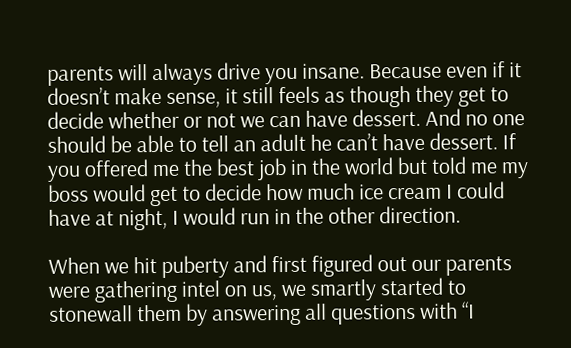parents will always drive you insane. Because even if it doesn’t make sense, it still feels as though they get to decide whether or not we can have dessert. And no one should be able to tell an adult he can’t have dessert. If you offered me the best job in the world but told me my boss would get to decide how much ice cream I could have at night, I would run in the other direction.

When we hit puberty and first figured out our parents were gathering intel on us, we smartly started to stonewall them by answering all questions with “I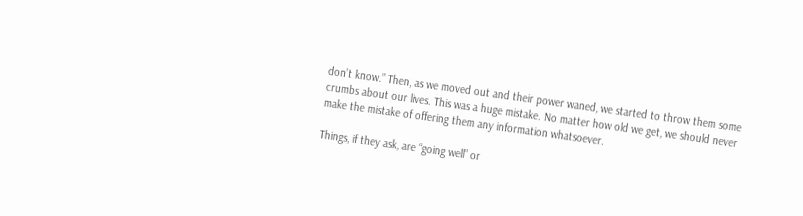don’t know.” Then, as we moved out and their power waned, we started to throw them some crumbs about our lives. This was a huge mistake. No matter how old we get, we should never make the mistake of offering them any information whatsoever.

Things, if they ask, are “going well” or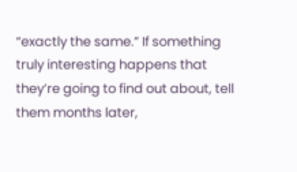“exactly the same.” If something truly interesting happens that they’re going to find out about, tell them months later,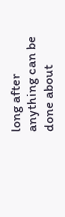long after anything can be done about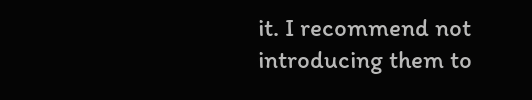it. I recommend not introducing them to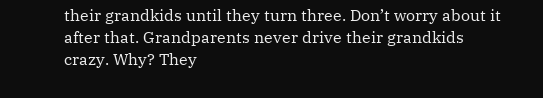their grandkids until they turn three. Don’t worry about it after that. Grandparents never drive their grandkids crazy. Why? They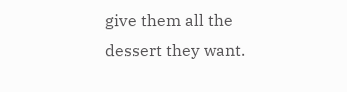give them all the dessert they want.